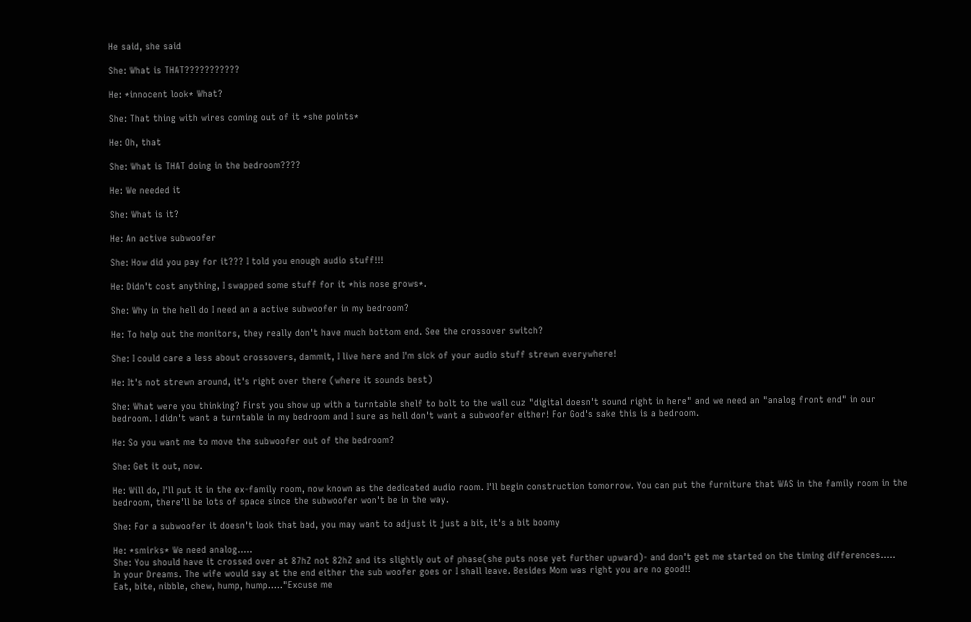He said, she said

She: What is THAT???????????

He: *innocent look* What?

She: That thing with wires coming out of it *she points*

He: Oh, that

She: What is THAT doing in the bedroom????

He: We needed it

She: What is it?

He: An active subwoofer

She: How did you pay for it??? I told you enough audio stuff!!!

He: Didn't cost anything, I swapped some stuff for it *his nose grows*.

She: Why in the hell do I need an a active subwoofer in my bedroom?

He: To help out the monitors, they really don't have much bottom end. See the crossover switch?

She: I could care a less about crossovers, dammit, I live here and I'm sick of your audio stuff strewn everywhere!

He: It's not strewn around, it's right over there (where it sounds best)

She: What were you thinking? First you show up with a turntable shelf to bolt to the wall cuz "digital doesn't sound right in here" and we need an "analog front end" in our bedroom. I didn't want a turntable in my bedroom and I sure as hell don't want a subwoofer either! For God's sake this is a bedroom.

He: So you want me to move the subwoofer out of the bedroom?

She: Get it out, now.

He: Will do, I'll put it in the ex-family room, now known as the dedicated audio room. I'll begin construction tomorrow. You can put the furniture that WAS in the family room in the bedroom, there'll be lots of space since the subwoofer won't be in the way.

She: For a subwoofer it doesn't look that bad, you may want to adjust it just a bit, it's a bit boomy

He: *smirks* We need analog.....
She: You should have it crossed over at 87hZ not 82hZ and its slightly out of phase(she puts nose yet further upward)- and don't get me started on the timing differences.....
In your Dreams. The wife would say at the end either the sub woofer goes or I shall leave. Besides Mom was right you are no good!!
Eat, bite, nibble, chew, hump, hump....."Excuse me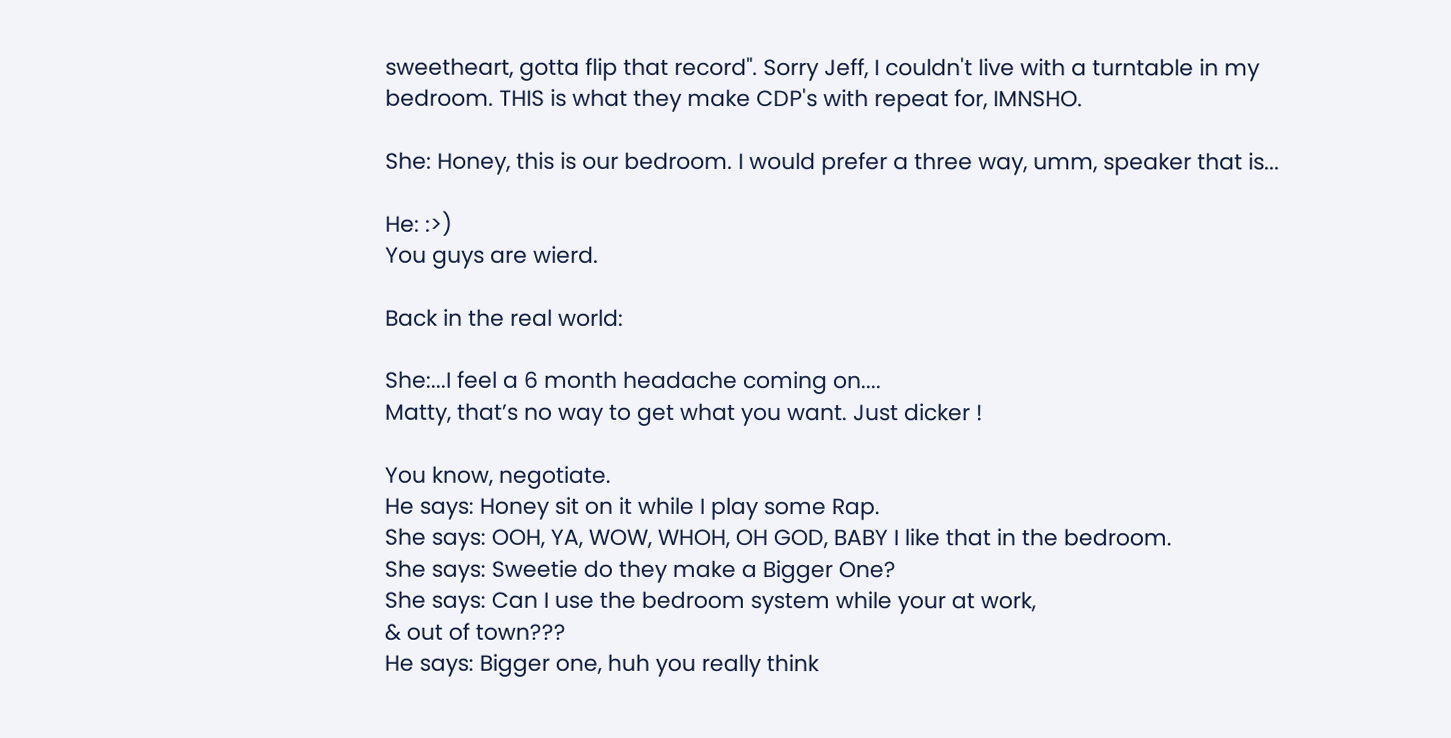sweetheart, gotta flip that record". Sorry Jeff, I couldn't live with a turntable in my bedroom. THIS is what they make CDP's with repeat for, IMNSHO.

She: Honey, this is our bedroom. I would prefer a three way, umm, speaker that is...

He: :>)
You guys are wierd.

Back in the real world:

She:...I feel a 6 month headache coming on....
Matty, that’s no way to get what you want. Just dicker !

You know, negotiate.
He says: Honey sit on it while I play some Rap.
She says: OOH, YA, WOW, WHOH, OH GOD, BABY I like that in the bedroom.
She says: Sweetie do they make a Bigger One?
She says: Can I use the bedroom system while your at work,
& out of town???
He says: Bigger one, huh you really think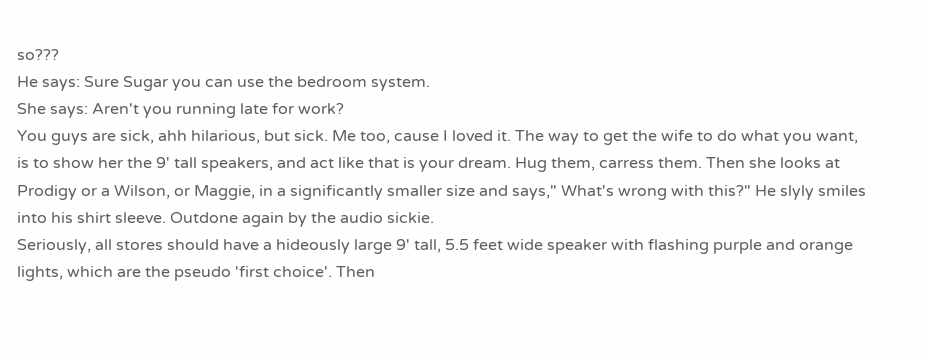so???
He says: Sure Sugar you can use the bedroom system.
She says: Aren't you running late for work?
You guys are sick, ahh hilarious, but sick. Me too, cause I loved it. The way to get the wife to do what you want, is to show her the 9' tall speakers, and act like that is your dream. Hug them, carress them. Then she looks at Prodigy or a Wilson, or Maggie, in a significantly smaller size and says," What's wrong with this?" He slyly smiles into his shirt sleeve. Outdone again by the audio sickie.
Seriously, all stores should have a hideously large 9' tall, 5.5 feet wide speaker with flashing purple and orange lights, which are the pseudo 'first choice'. Then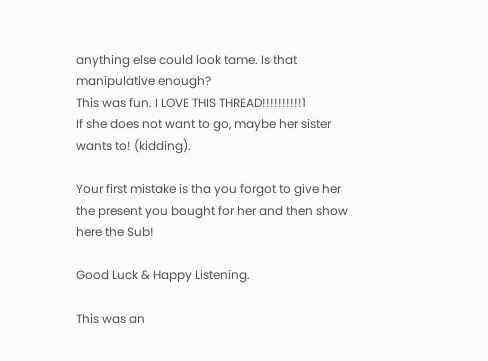anything else could look tame. Is that manipulative enough?
This was fun. I LOVE THIS THREAD!!!!!!!!!!1
If she does not want to go, maybe her sister wants to! (kidding).

Your first mistake is tha you forgot to give her the present you bought for her and then show here the Sub!

Good Luck & Happy Listening.

This was an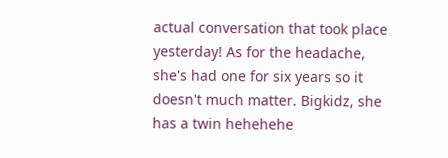actual conversation that took place yesterday! As for the headache, she's had one for six years so it doesn't much matter. Bigkidz, she has a twin hehehehe